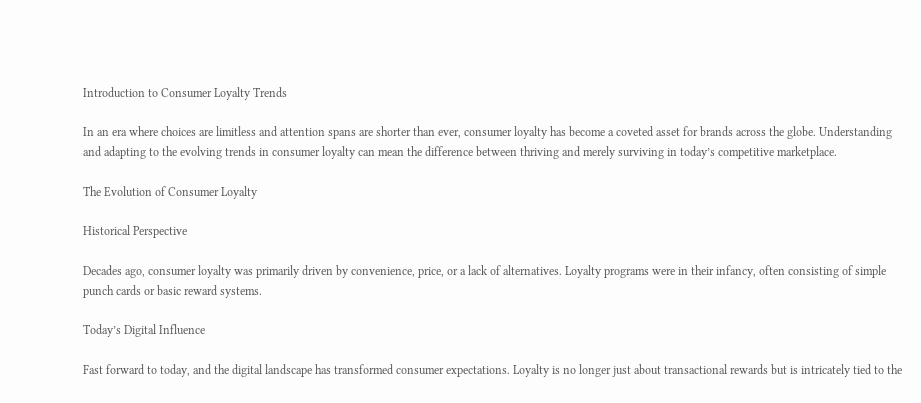Introduction to Consumer Loyalty Trends

In an era where choices are limitless and attention spans are shorter than ever, consumer loyalty has become a coveted asset for brands across the globe. Understanding and adapting to the evolving trends in consumer loyalty can mean the difference between thriving and merely surviving in today’s competitive marketplace.

The Evolution of Consumer Loyalty

Historical Perspective

Decades ago, consumer loyalty was primarily driven by convenience, price, or a lack of alternatives. Loyalty programs were in their infancy, often consisting of simple punch cards or basic reward systems.

Today’s Digital Influence

Fast forward to today, and the digital landscape has transformed consumer expectations. Loyalty is no longer just about transactional rewards but is intricately tied to the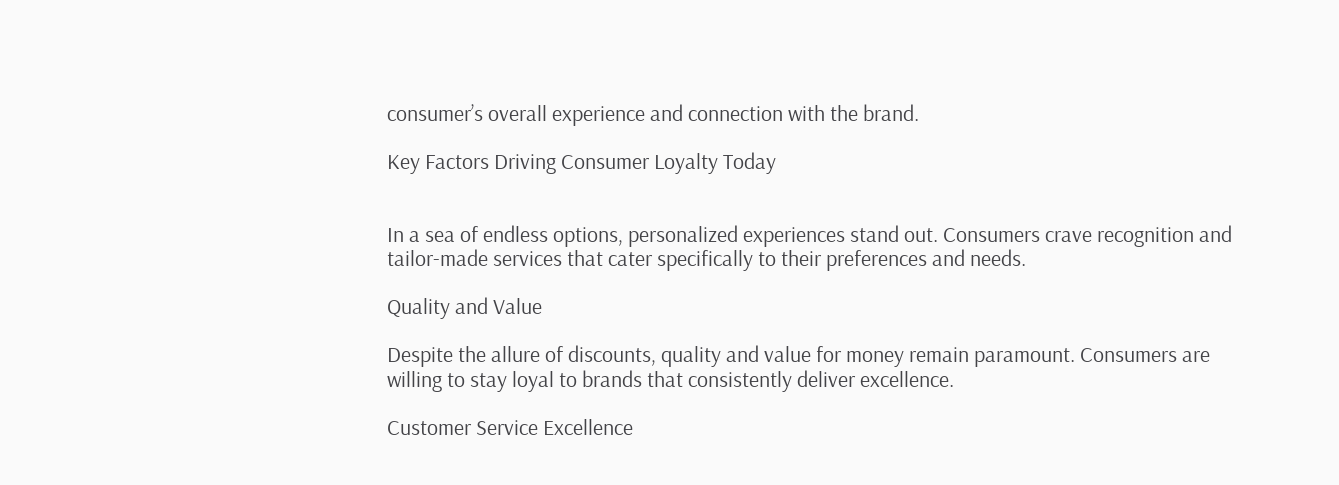consumer’s overall experience and connection with the brand.

Key Factors Driving Consumer Loyalty Today


In a sea of endless options, personalized experiences stand out. Consumers crave recognition and tailor-made services that cater specifically to their preferences and needs.

Quality and Value

Despite the allure of discounts, quality and value for money remain paramount. Consumers are willing to stay loyal to brands that consistently deliver excellence.

Customer Service Excellence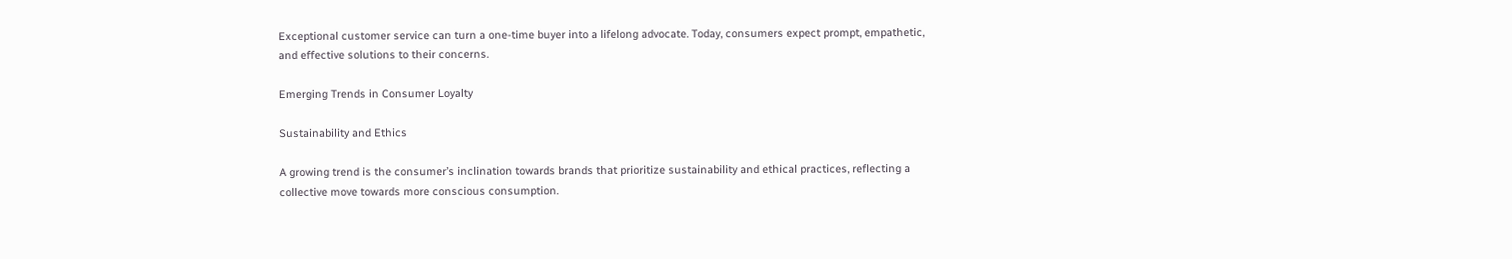Exceptional customer service can turn a one-time buyer into a lifelong advocate. Today, consumers expect prompt, empathetic, and effective solutions to their concerns.

Emerging Trends in Consumer Loyalty

Sustainability and Ethics

A growing trend is the consumer’s inclination towards brands that prioritize sustainability and ethical practices, reflecting a collective move towards more conscious consumption.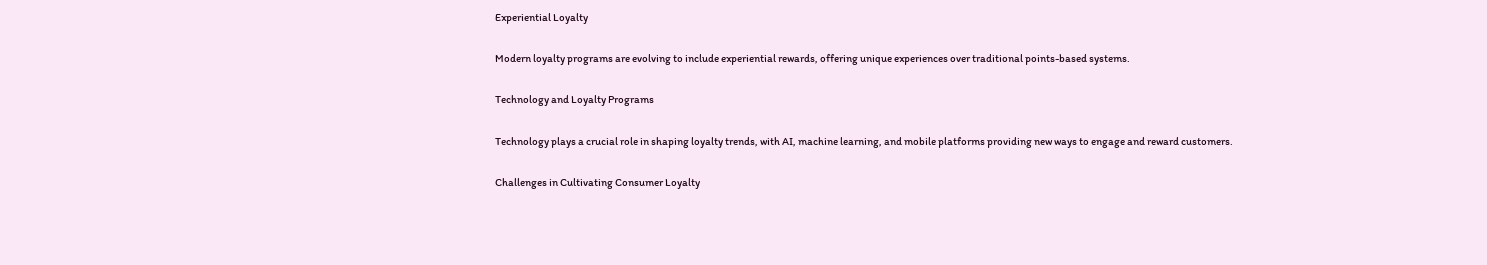Experiential Loyalty

Modern loyalty programs are evolving to include experiential rewards, offering unique experiences over traditional points-based systems.

Technology and Loyalty Programs

Technology plays a crucial role in shaping loyalty trends, with AI, machine learning, and mobile platforms providing new ways to engage and reward customers.

Challenges in Cultivating Consumer Loyalty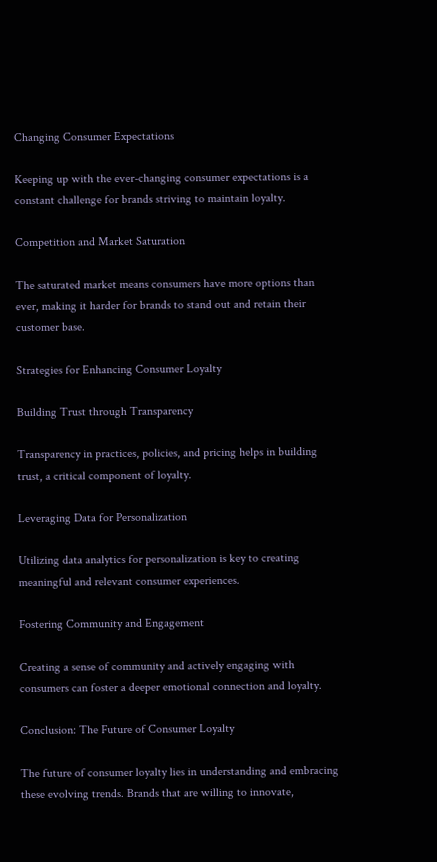Changing Consumer Expectations

Keeping up with the ever-changing consumer expectations is a constant challenge for brands striving to maintain loyalty.

Competition and Market Saturation

The saturated market means consumers have more options than ever, making it harder for brands to stand out and retain their customer base.

Strategies for Enhancing Consumer Loyalty

Building Trust through Transparency

Transparency in practices, policies, and pricing helps in building trust, a critical component of loyalty.

Leveraging Data for Personalization

Utilizing data analytics for personalization is key to creating meaningful and relevant consumer experiences.

Fostering Community and Engagement

Creating a sense of community and actively engaging with consumers can foster a deeper emotional connection and loyalty.

Conclusion: The Future of Consumer Loyalty

The future of consumer loyalty lies in understanding and embracing these evolving trends. Brands that are willing to innovate,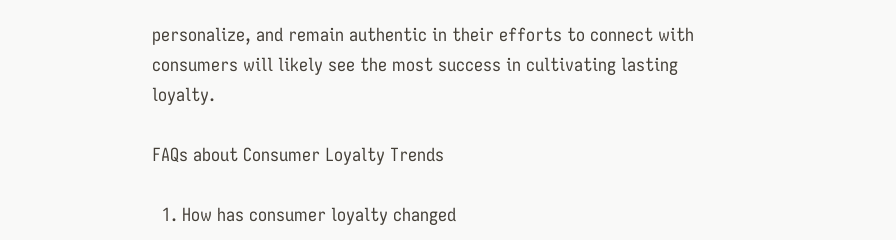personalize, and remain authentic in their efforts to connect with consumers will likely see the most success in cultivating lasting loyalty.

FAQs about Consumer Loyalty Trends

  1. How has consumer loyalty changed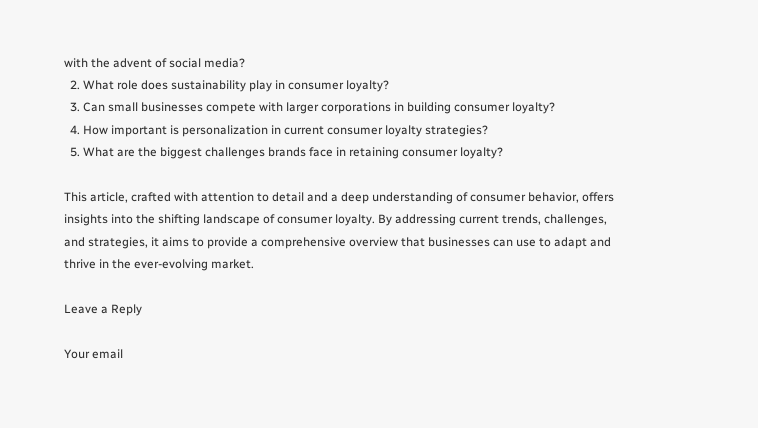with the advent of social media?
  2. What role does sustainability play in consumer loyalty?
  3. Can small businesses compete with larger corporations in building consumer loyalty?
  4. How important is personalization in current consumer loyalty strategies?
  5. What are the biggest challenges brands face in retaining consumer loyalty?

This article, crafted with attention to detail and a deep understanding of consumer behavior, offers insights into the shifting landscape of consumer loyalty. By addressing current trends, challenges, and strategies, it aims to provide a comprehensive overview that businesses can use to adapt and thrive in the ever-evolving market.

Leave a Reply

Your email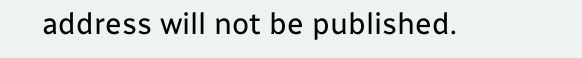address will not be published.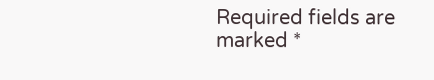Required fields are marked *